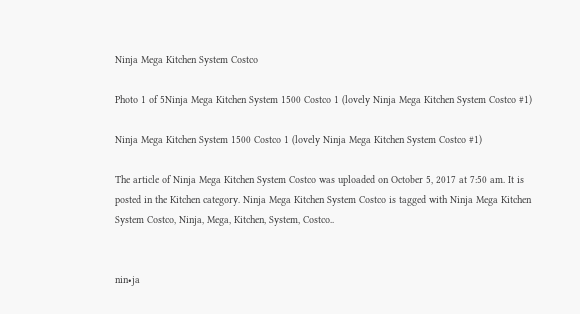Ninja Mega Kitchen System Costco

Photo 1 of 5Ninja Mega Kitchen System 1500 Costco 1 (lovely Ninja Mega Kitchen System Costco #1)

Ninja Mega Kitchen System 1500 Costco 1 (lovely Ninja Mega Kitchen System Costco #1)

The article of Ninja Mega Kitchen System Costco was uploaded on October 5, 2017 at 7:50 am. It is posted in the Kitchen category. Ninja Mega Kitchen System Costco is tagged with Ninja Mega Kitchen System Costco, Ninja, Mega, Kitchen, System, Costco..


nin•ja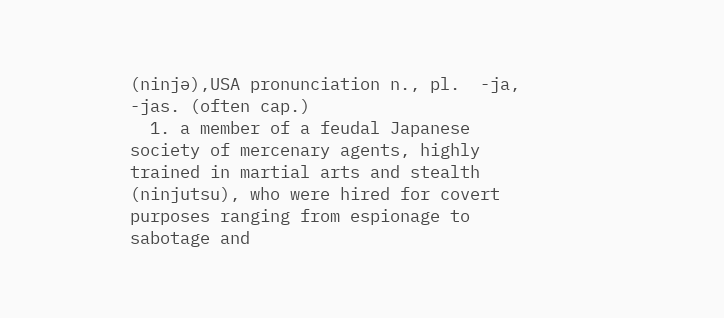(ninjə),USA pronunciation n., pl.  -ja, -jas. (often cap.)
  1. a member of a feudal Japanese society of mercenary agents, highly trained in martial arts and stealth (ninjutsu), who were hired for covert purposes ranging from espionage to sabotage and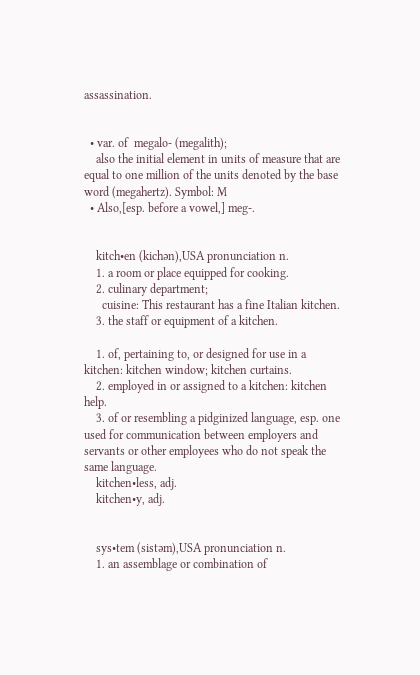assassination.


  • var. of  megalo- (megalith);
    also the initial element in units of measure that are equal to one million of the units denoted by the base word (megahertz). Symbol: M
  • Also,[esp. before a vowel,] meg-.


    kitch•en (kichən),USA pronunciation n.
    1. a room or place equipped for cooking.
    2. culinary department;
      cuisine: This restaurant has a fine Italian kitchen.
    3. the staff or equipment of a kitchen.

    1. of, pertaining to, or designed for use in a kitchen: kitchen window; kitchen curtains.
    2. employed in or assigned to a kitchen: kitchen help.
    3. of or resembling a pidginized language, esp. one used for communication between employers and servants or other employees who do not speak the same language.
    kitchen•less, adj.
    kitchen•y, adj.


    sys•tem (sistəm),USA pronunciation n.
    1. an assemblage or combination of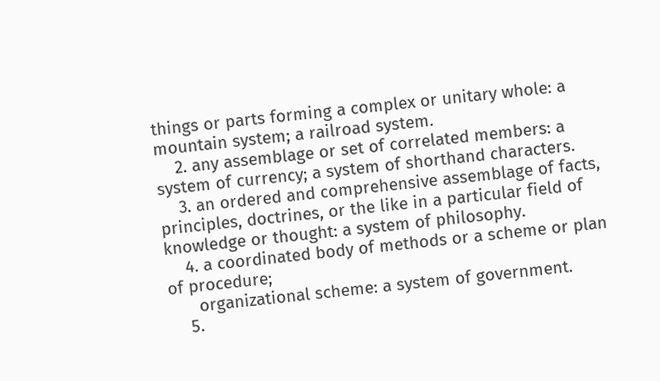things or parts forming a complex or unitary whole: a mountain system; a railroad system.
    2. any assemblage or set of correlated members: a system of currency; a system of shorthand characters.
    3. an ordered and comprehensive assemblage of facts, principles, doctrines, or the like in a particular field of knowledge or thought: a system of philosophy.
    4. a coordinated body of methods or a scheme or plan of procedure;
      organizational scheme: a system of government.
    5.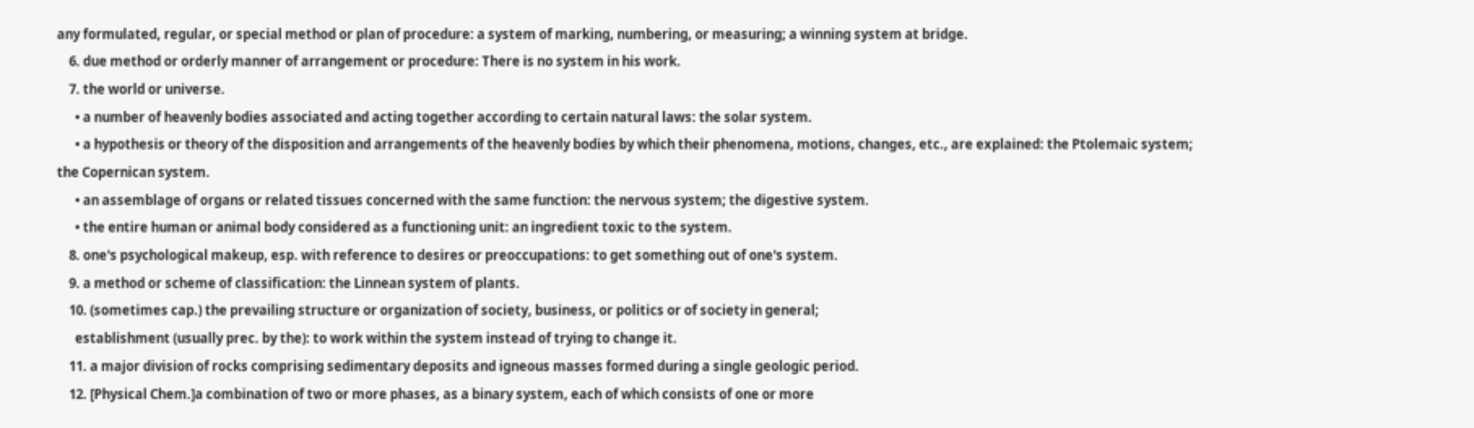any formulated, regular, or special method or plan of procedure: a system of marking, numbering, or measuring; a winning system at bridge.
    6. due method or orderly manner of arrangement or procedure: There is no system in his work.
    7. the world or universe.
      • a number of heavenly bodies associated and acting together according to certain natural laws: the solar system.
      • a hypothesis or theory of the disposition and arrangements of the heavenly bodies by which their phenomena, motions, changes, etc., are explained: the Ptolemaic system; the Copernican system.
      • an assemblage of organs or related tissues concerned with the same function: the nervous system; the digestive system.
      • the entire human or animal body considered as a functioning unit: an ingredient toxic to the system.
    8. one's psychological makeup, esp. with reference to desires or preoccupations: to get something out of one's system.
    9. a method or scheme of classification: the Linnean system of plants.
    10. (sometimes cap.) the prevailing structure or organization of society, business, or politics or of society in general;
      establishment (usually prec. by the): to work within the system instead of trying to change it.
    11. a major division of rocks comprising sedimentary deposits and igneous masses formed during a single geologic period.
    12. [Physical Chem.]a combination of two or more phases, as a binary system, each of which consists of one or more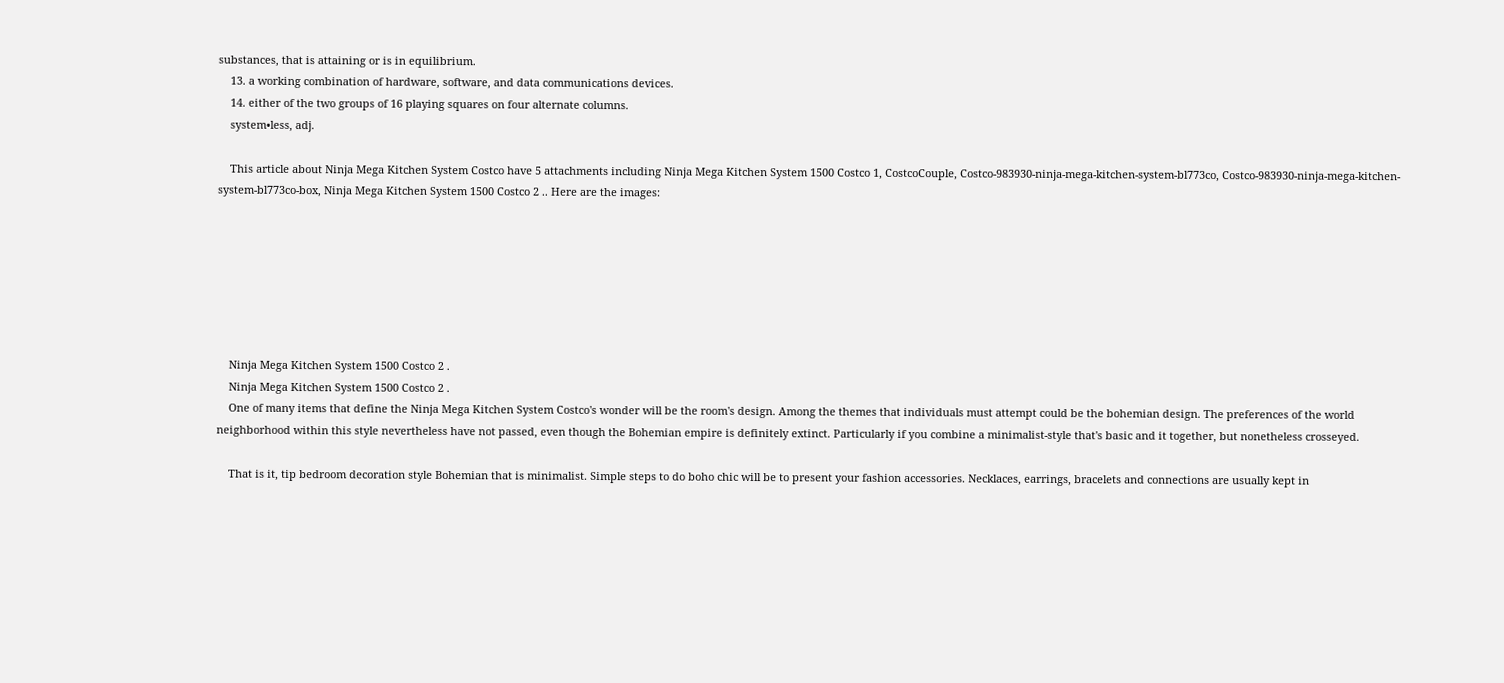substances, that is attaining or is in equilibrium.
    13. a working combination of hardware, software, and data communications devices.
    14. either of the two groups of 16 playing squares on four alternate columns.
    system•less, adj.

    This article about Ninja Mega Kitchen System Costco have 5 attachments including Ninja Mega Kitchen System 1500 Costco 1, CostcoCouple, Costco-983930-ninja-mega-kitchen-system-bl773co, Costco-983930-ninja-mega-kitchen-system-bl773co-box, Ninja Mega Kitchen System 1500 Costco 2 .. Here are the images:







    Ninja Mega Kitchen System 1500 Costco 2 .
    Ninja Mega Kitchen System 1500 Costco 2 .
    One of many items that define the Ninja Mega Kitchen System Costco's wonder will be the room's design. Among the themes that individuals must attempt could be the bohemian design. The preferences of the world neighborhood within this style nevertheless have not passed, even though the Bohemian empire is definitely extinct. Particularly if you combine a minimalist-style that's basic and it together, but nonetheless crosseyed.

    That is it, tip bedroom decoration style Bohemian that is minimalist. Simple steps to do boho chic will be to present your fashion accessories. Necklaces, earrings, bracelets and connections are usually kept in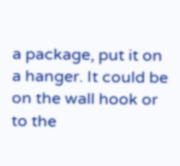a package, put it on a hanger. It could be on the wall hook or to the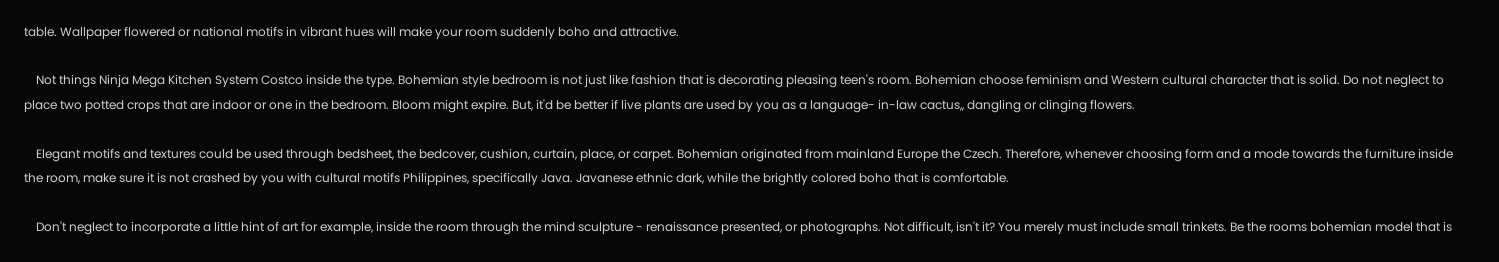table. Wallpaper flowered or national motifs in vibrant hues will make your room suddenly boho and attractive.

    Not things Ninja Mega Kitchen System Costco inside the type. Bohemian style bedroom is not just like fashion that is decorating pleasing teen's room. Bohemian choose feminism and Western cultural character that is solid. Do not neglect to place two potted crops that are indoor or one in the bedroom. Bloom might expire. But, it'd be better if live plants are used by you as a language- in-law cactus,, dangling or clinging flowers.

    Elegant motifs and textures could be used through bedsheet, the bedcover, cushion, curtain, place, or carpet. Bohemian originated from mainland Europe the Czech. Therefore, whenever choosing form and a mode towards the furniture inside the room, make sure it is not crashed by you with cultural motifs Philippines, specifically Java. Javanese ethnic dark, while the brightly colored boho that is comfortable.

    Don't neglect to incorporate a little hint of art for example, inside the room through the mind sculpture - renaissance presented, or photographs. Not difficult, isn't it? You merely must include small trinkets. Be the rooms bohemian model that is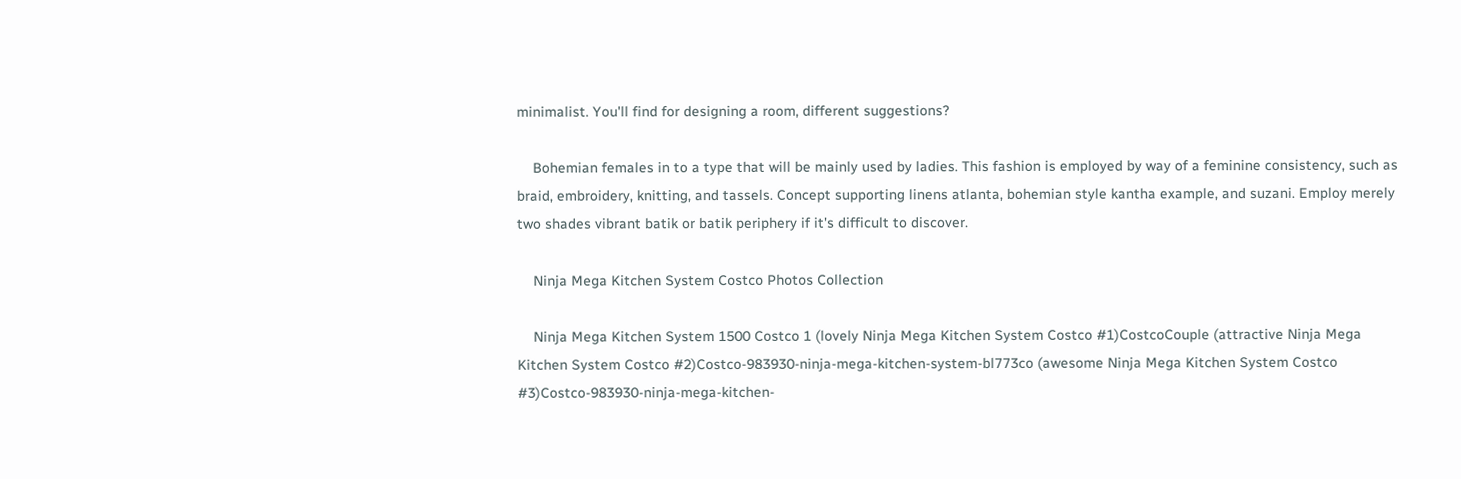minimalist. You'll find for designing a room, different suggestions?

    Bohemian females in to a type that will be mainly used by ladies. This fashion is employed by way of a feminine consistency, such as braid, embroidery, knitting, and tassels. Concept supporting linens atlanta, bohemian style kantha example, and suzani. Employ merely two shades vibrant batik or batik periphery if it's difficult to discover.

    Ninja Mega Kitchen System Costco Photos Collection

    Ninja Mega Kitchen System 1500 Costco 1 (lovely Ninja Mega Kitchen System Costco #1)CostcoCouple (attractive Ninja Mega Kitchen System Costco #2)Costco-983930-ninja-mega-kitchen-system-bl773co (awesome Ninja Mega Kitchen System Costco #3)Costco-983930-ninja-mega-kitchen-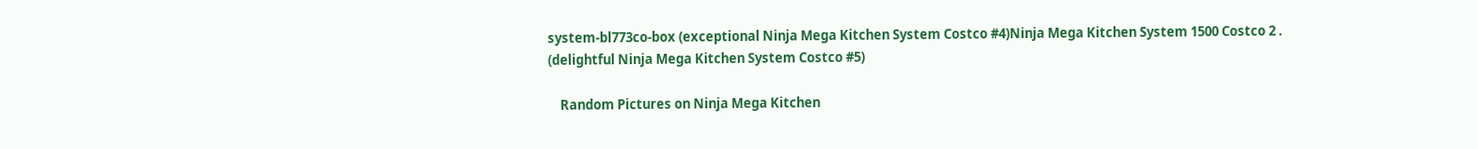system-bl773co-box (exceptional Ninja Mega Kitchen System Costco #4)Ninja Mega Kitchen System 1500 Costco 2 . (delightful Ninja Mega Kitchen System Costco #5)

    Random Pictures on Ninja Mega Kitchen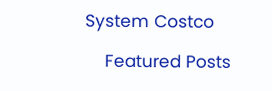System Costco

    Featured Posts